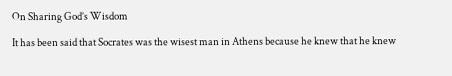On Sharing God’s Wisdom

It has been said that Socrates was the wisest man in Athens because he knew that he knew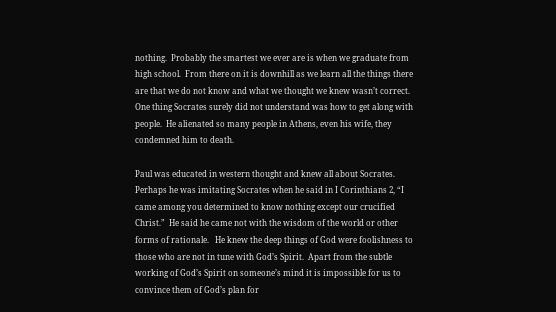nothing.  Probably the smartest we ever are is when we graduate from high school.  From there on it is downhill as we learn all the things there are that we do not know and what we thought we knew wasn’t correct.  One thing Socrates surely did not understand was how to get along with people.  He alienated so many people in Athens, even his wife, they condemned him to death.

Paul was educated in western thought and knew all about Socrates.  Perhaps he was imitating Socrates when he said in I Corinthians 2, “I came among you determined to know nothing except our crucified Christ.”  He said he came not with the wisdom of the world or other forms of rationale.   He knew the deep things of God were foolishness to those who are not in tune with God’s Spirit.  Apart from the subtle working of God’s Spirit on someone’s mind it is impossible for us to convince them of God’s plan for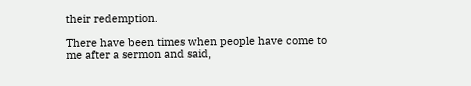their redemption.

There have been times when people have come to me after a sermon and said,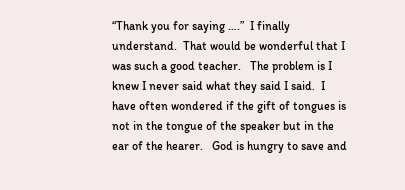“Thank you for saying ….”  I finally understand.  That would be wonderful that I was such a good teacher.   The problem is I knew I never said what they said I said.  I have often wondered if the gift of tongues is not in the tongue of the speaker but in the ear of the hearer.   God is hungry to save and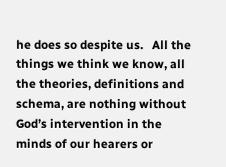he does so despite us.   All the things we think we know, all the theories, definitions and schema, are nothing without God’s intervention in the minds of our hearers or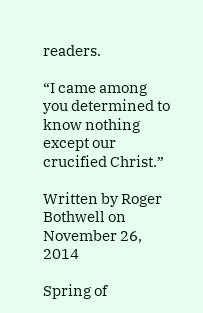readers.

“I came among you determined to know nothing except our crucified Christ.”

Written by Roger Bothwell on November 26, 2014

Spring of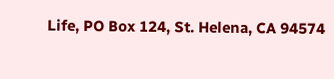Life, PO Box 124, St. Helena, CA 94574